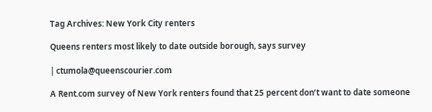Tag Archives: New York City renters

Queens renters most likely to date outside borough, says survey

| ctumola@queenscourier.com

A Rent.com survey of New York renters found that 25 percent don’t want to date someone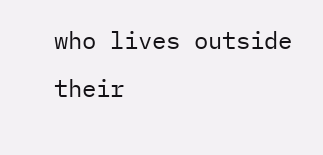who lives outside their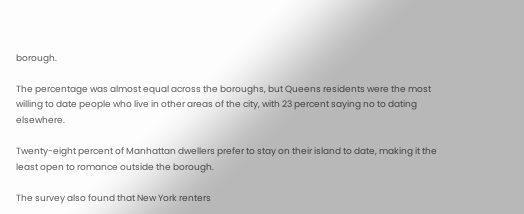borough.

The percentage was almost equal across the boroughs, but Queens residents were the most willing to date people who live in other areas of the city, with 23 percent saying no to dating elsewhere.

Twenty-eight percent of Manhattan dwellers prefer to stay on their island to date, making it the least open to romance outside the borough.

The survey also found that New York renters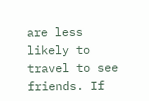are less likely to travel to see friends. If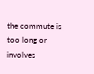the commute is too long or involves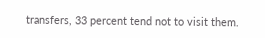transfers, 33 percent tend not to visit them.